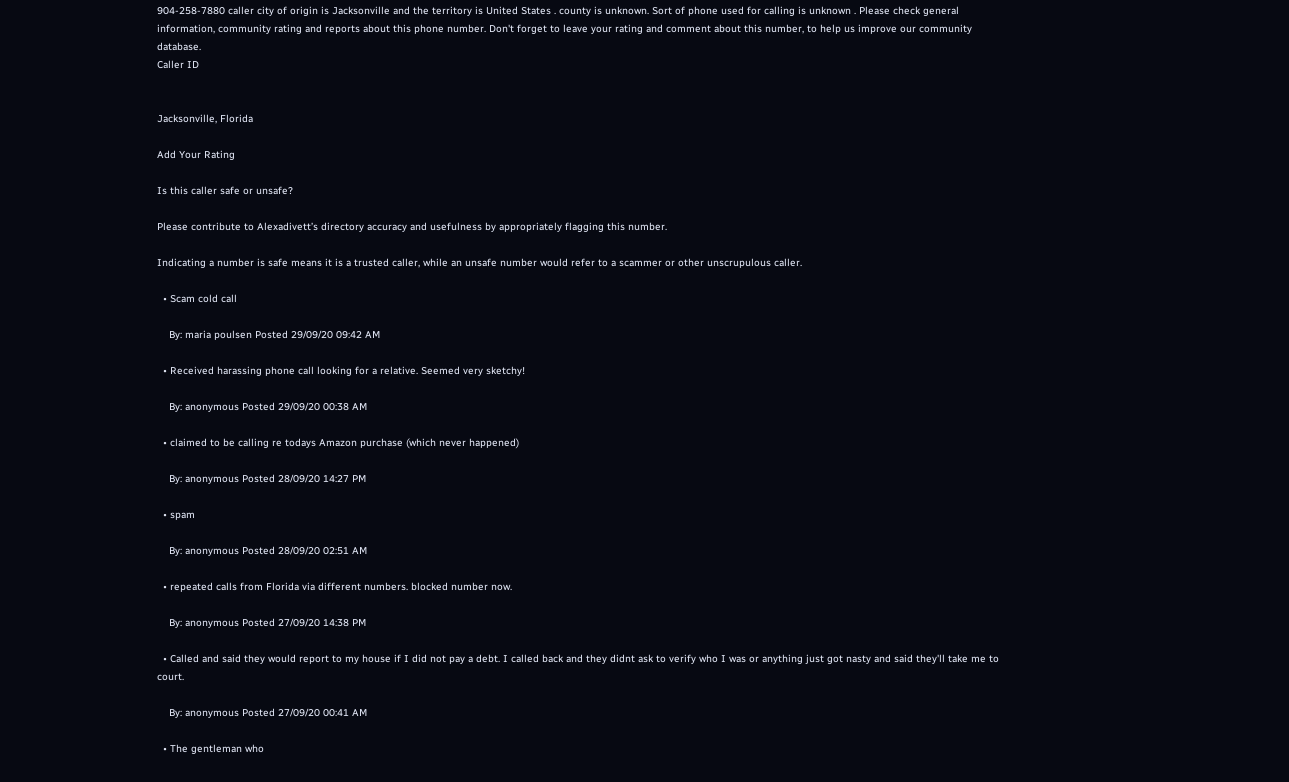904-258-7880 caller city of origin is Jacksonville and the territory is United States . county is unknown. Sort of phone used for calling is unknown . Please check general information, community rating and reports about this phone number. Don't forget to leave your rating and comment about this number, to help us improve our community database.
Caller ID


Jacksonville, Florida

Add Your Rating

Is this caller safe or unsafe?

Please contribute to Alexadivett’s directory accuracy and usefulness by appropriately flagging this number.

Indicating a number is safe means it is a trusted caller, while an unsafe number would refer to a scammer or other unscrupulous caller.

  • Scam cold call

    By: maria poulsen Posted 29/09/20 09:42 AM

  • Received harassing phone call looking for a relative. Seemed very sketchy!

    By: anonymous Posted 29/09/20 00:38 AM

  • claimed to be calling re todays Amazon purchase (which never happened)

    By: anonymous Posted 28/09/20 14:27 PM

  • spam

    By: anonymous Posted 28/09/20 02:51 AM

  • repeated calls from Florida via different numbers. blocked number now.

    By: anonymous Posted 27/09/20 14:38 PM

  • Called and said they would report to my house if I did not pay a debt. I called back and they didnt ask to verify who I was or anything just got nasty and said they'll take me to court.

    By: anonymous Posted 27/09/20 00:41 AM

  • The gentleman who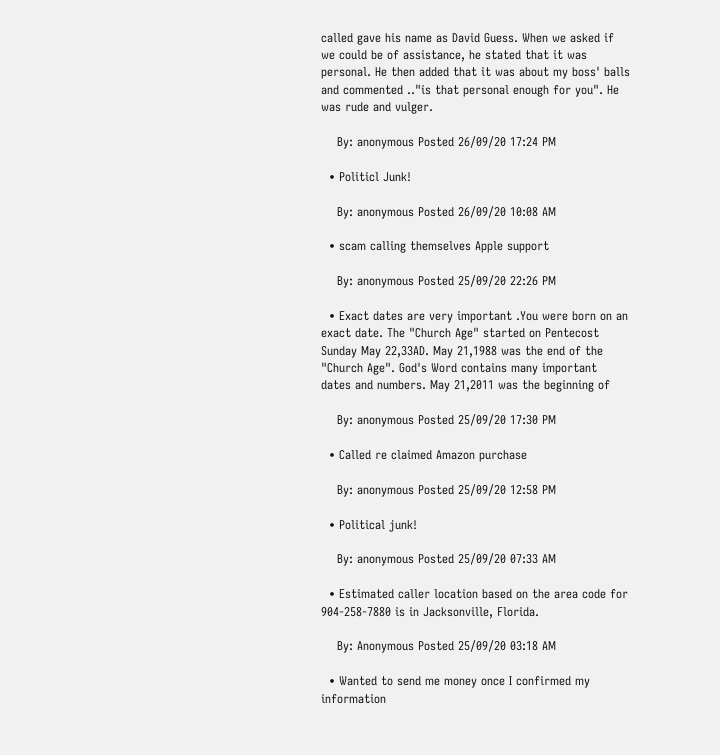called gave his name as David Guess. When we asked if we could be of assistance, he stated that it was personal. He then added that it was about my boss' balls and commented .."is that personal enough for you". He was rude and vulger.

    By: anonymous Posted 26/09/20 17:24 PM

  • Politicl Junk!

    By: anonymous Posted 26/09/20 10:08 AM

  • scam calling themselves Apple support

    By: anonymous Posted 25/09/20 22:26 PM

  • Exact dates are very important .You were born on an exact date. The "Church Age" started on Pentecost Sunday May 22,33AD. May 21,1988 was the end of the "Church Age". God's Word contains many important dates and numbers. May 21,2011 was the beginning of

    By: anonymous Posted 25/09/20 17:30 PM

  • Called re claimed Amazon purchase

    By: anonymous Posted 25/09/20 12:58 PM

  • Political junk!

    By: anonymous Posted 25/09/20 07:33 AM

  • Estimated caller location based on the area code for 904-258-7880 is in Jacksonville, Florida.

    By: Anonymous Posted 25/09/20 03:18 AM

  • Wanted to send me money once I confirmed my information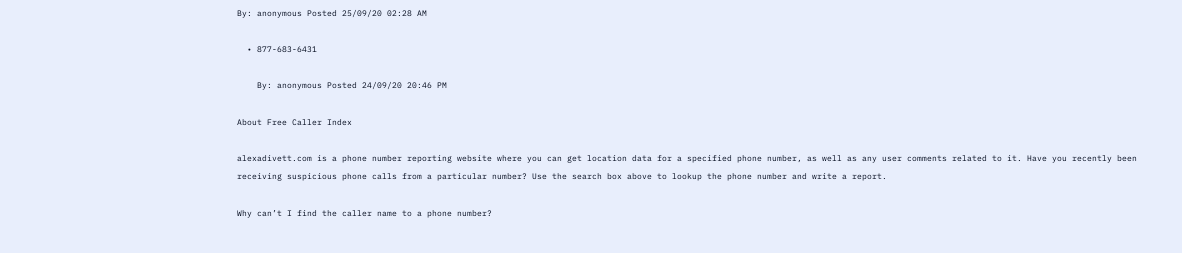By: anonymous Posted 25/09/20 02:28 AM

  • 877-683-6431

    By: anonymous Posted 24/09/20 20:46 PM

About Free Caller Index

alexadivett.com is a phone number reporting website where you can get location data for a specified phone number, as well as any user comments related to it. Have you recently been receiving suspicious phone calls from a particular number? Use the search box above to lookup the phone number and write a report.

Why can’t I find the caller name to a phone number?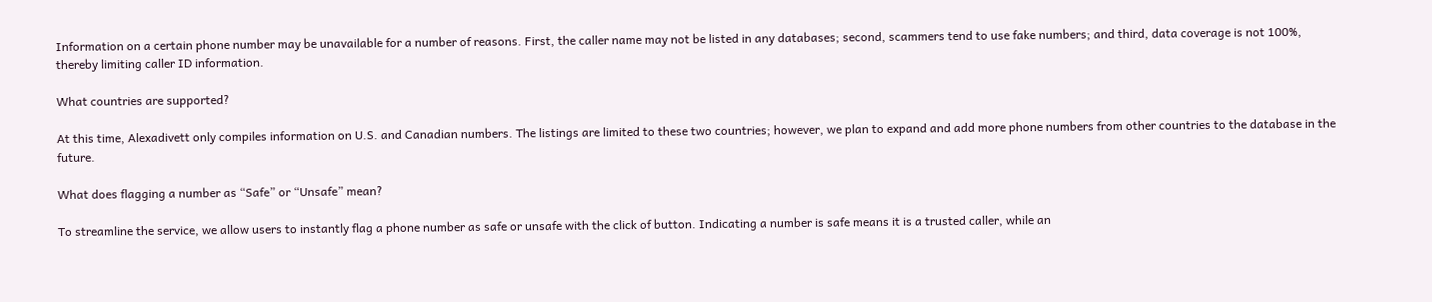Information on a certain phone number may be unavailable for a number of reasons. First, the caller name may not be listed in any databases; second, scammers tend to use fake numbers; and third, data coverage is not 100%, thereby limiting caller ID information.

What countries are supported?

At this time, Alexadivett only compiles information on U.S. and Canadian numbers. The listings are limited to these two countries; however, we plan to expand and add more phone numbers from other countries to the database in the future.

What does flagging a number as “Safe” or “Unsafe” mean?

To streamline the service, we allow users to instantly flag a phone number as safe or unsafe with the click of button. Indicating a number is safe means it is a trusted caller, while an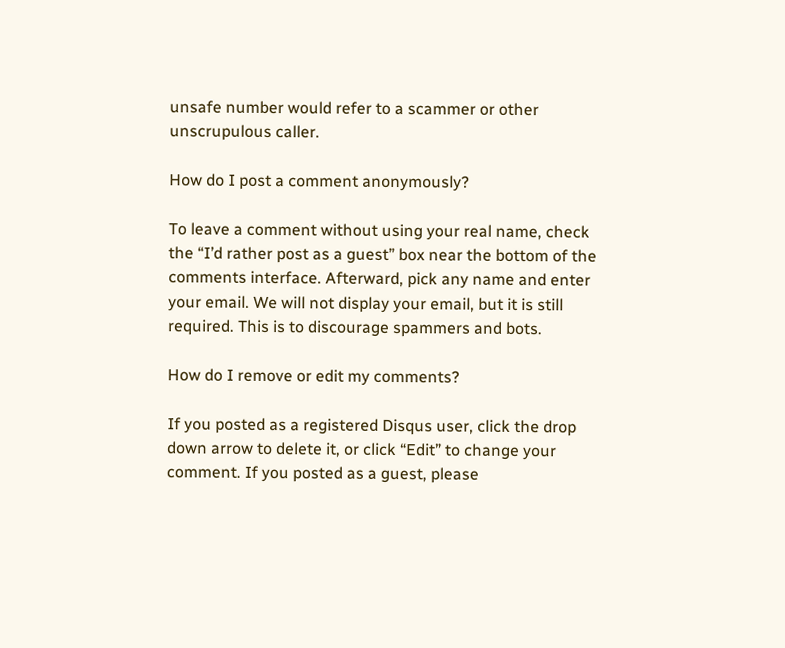unsafe number would refer to a scammer or other unscrupulous caller.

How do I post a comment anonymously?

To leave a comment without using your real name, check the “I’d rather post as a guest” box near the bottom of the comments interface. Afterward, pick any name and enter your email. We will not display your email, but it is still required. This is to discourage spammers and bots.

How do I remove or edit my comments?

If you posted as a registered Disqus user, click the drop down arrow to delete it, or click “Edit” to change your comment. If you posted as a guest, please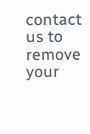contact us to remove your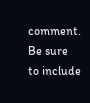comment. Be sure to include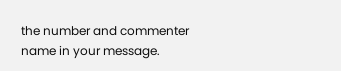the number and commenter name in your message.